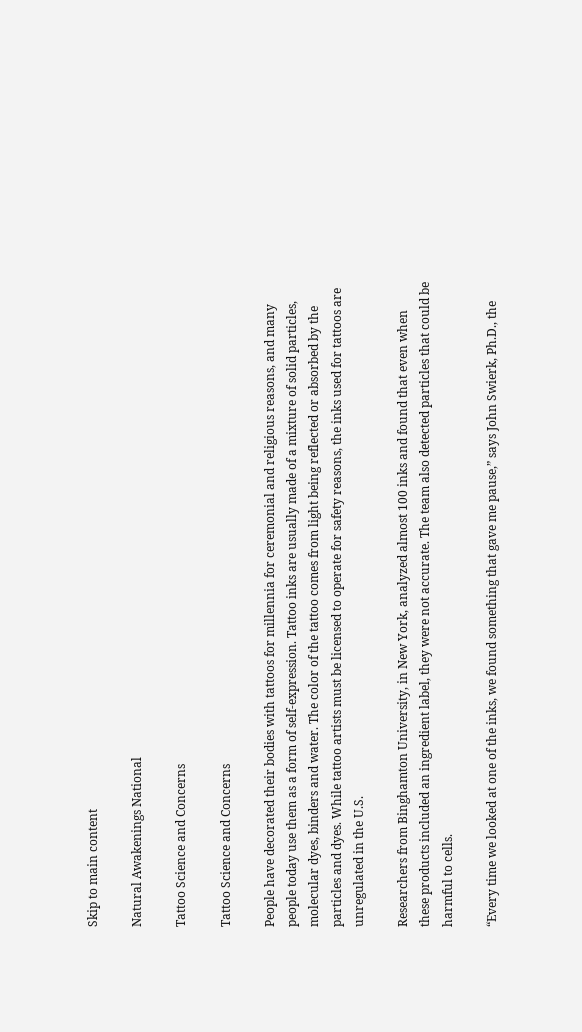Skip to main content

Natural Awakenings National

Tattoo Science and Concerns

Tattoo Science and Concerns

People have decorated their bodies with tattoos for millennia for ceremonial and religious reasons, and many people today use them as a form of self-expression. Tattoo inks are usually made of a mixture of solid particles, molecular dyes, binders and water. The color of the tattoo comes from light being reflected or absorbed by the particles and dyes. While tattoo artists must be licensed to operate for safety reasons, the inks used for tattoos are unregulated in the U.S.

Researchers from Binghamton University, in New York, analyzed almost 100 inks and found that even when these products included an ingredient label, they were not accurate. The team also detected particles that could be harmful to cells.

“Every time we looked at one of the inks, we found something that gave me pause,” says John Swierk, Ph.D., the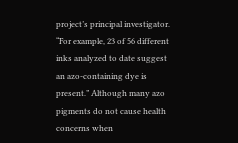project’s principal investigator. “For example, 23 of 56 different inks analyzed to date suggest an azo-containing dye is present.” Although many azo pigments do not cause health concerns when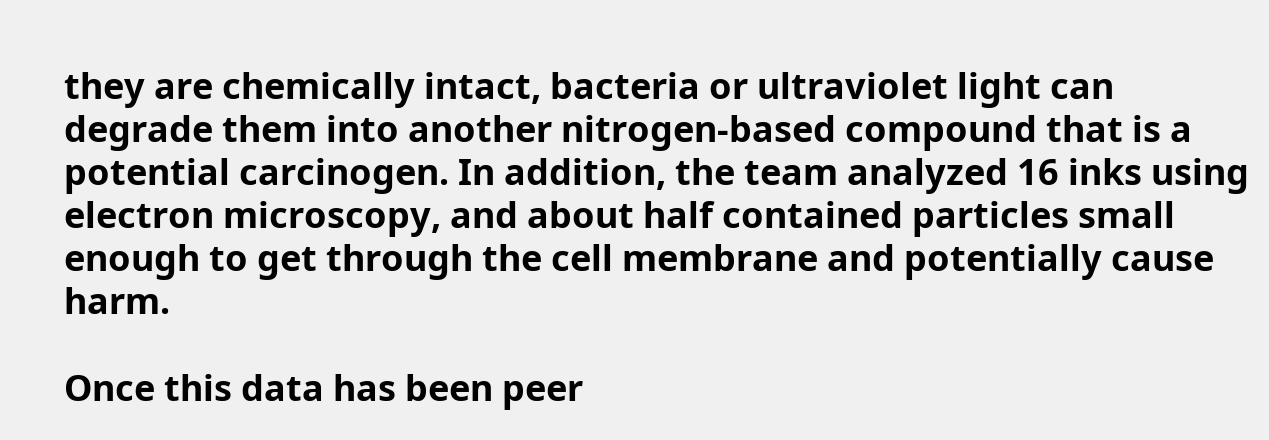they are chemically intact, bacteria or ultraviolet light can degrade them into another nitrogen-based compound that is a potential carcinogen. In addition, the team analyzed 16 inks using electron microscopy, and about half contained particles small enough to get through the cell membrane and potentially cause harm.

Once this data has been peer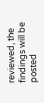reviewed, the findings will be posted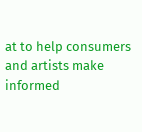at to help consumers and artists make informed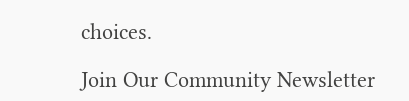choices.

Join Our Community Newsletter